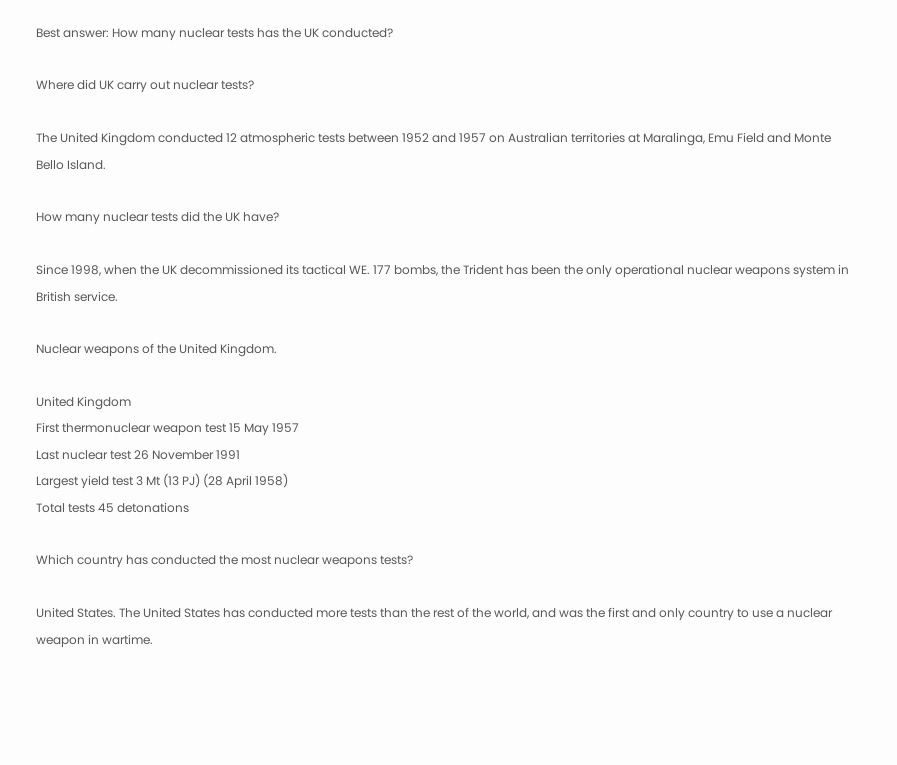Best answer: How many nuclear tests has the UK conducted?

Where did UK carry out nuclear tests?

The United Kingdom conducted 12 atmospheric tests between 1952 and 1957 on Australian territories at Maralinga, Emu Field and Monte Bello Island.

How many nuclear tests did the UK have?

Since 1998, when the UK decommissioned its tactical WE. 177 bombs, the Trident has been the only operational nuclear weapons system in British service.

Nuclear weapons of the United Kingdom.

United Kingdom
First thermonuclear weapon test 15 May 1957
Last nuclear test 26 November 1991
Largest yield test 3 Mt (13 PJ) (28 April 1958)
Total tests 45 detonations

Which country has conducted the most nuclear weapons tests?

United States. The United States has conducted more tests than the rest of the world, and was the first and only country to use a nuclear weapon in wartime.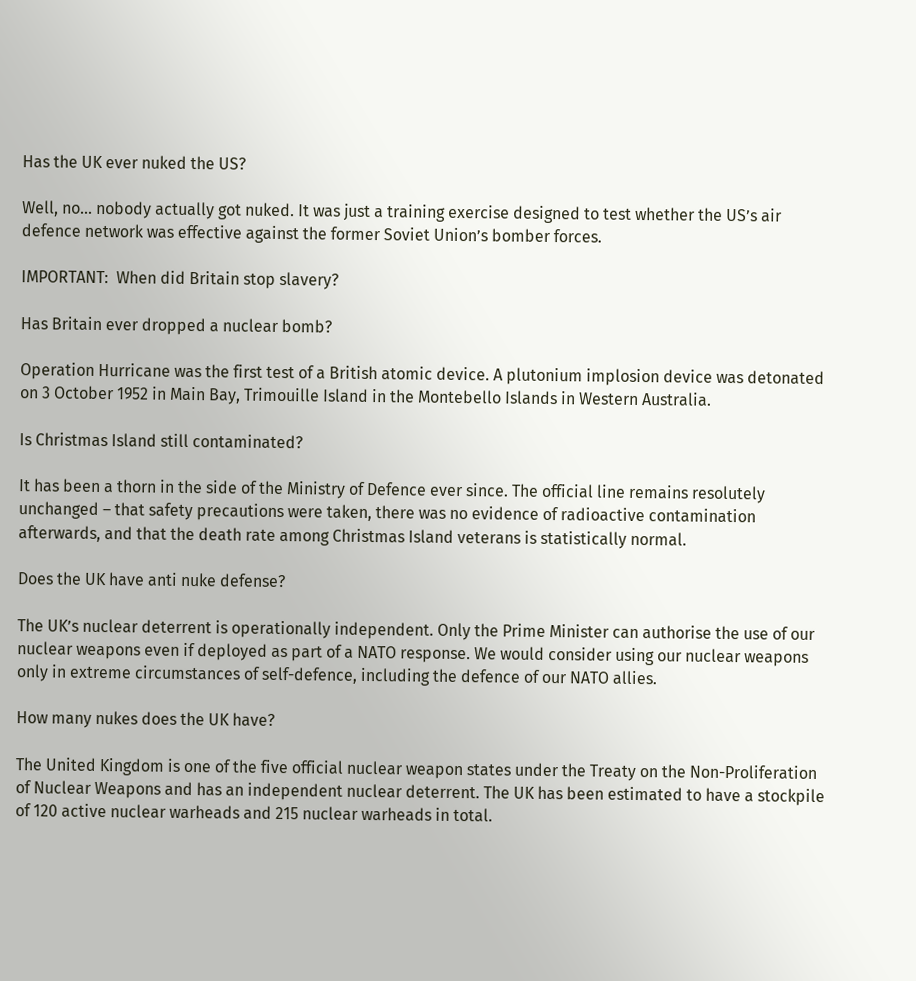Has the UK ever nuked the US?

Well, no… nobody actually got nuked. It was just a training exercise designed to test whether the US’s air defence network was effective against the former Soviet Union’s bomber forces.

IMPORTANT:  When did Britain stop slavery?

Has Britain ever dropped a nuclear bomb?

Operation Hurricane was the first test of a British atomic device. A plutonium implosion device was detonated on 3 October 1952 in Main Bay, Trimouille Island in the Montebello Islands in Western Australia.

Is Christmas Island still contaminated?

It has been a thorn in the side of the Ministry of Defence ever since. The official line remains resolutely unchanged – that safety precautions were taken, there was no evidence of radioactive contamination afterwards, and that the death rate among Christmas Island veterans is statistically normal.

Does the UK have anti nuke defense?

The UK’s nuclear deterrent is operationally independent. Only the Prime Minister can authorise the use of our nuclear weapons even if deployed as part of a NATO response. We would consider using our nuclear weapons only in extreme circumstances of self-defence, including the defence of our NATO allies.

How many nukes does the UK have?

The United Kingdom is one of the five official nuclear weapon states under the Treaty on the Non-Proliferation of Nuclear Weapons and has an independent nuclear deterrent. The UK has been estimated to have a stockpile of 120 active nuclear warheads and 215 nuclear warheads in total.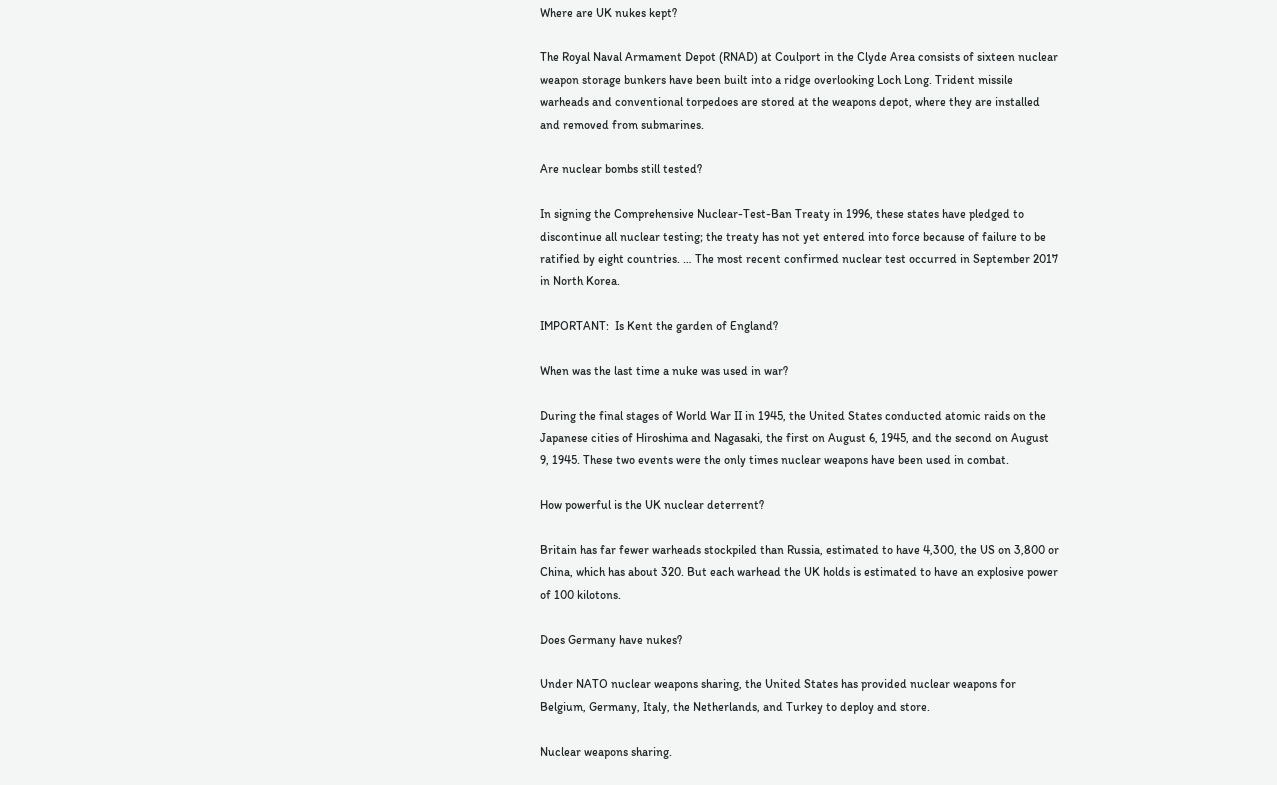Where are UK nukes kept?

The Royal Naval Armament Depot (RNAD) at Coulport in the Clyde Area consists of sixteen nuclear weapon storage bunkers have been built into a ridge overlooking Loch Long. Trident missile warheads and conventional torpedoes are stored at the weapons depot, where they are installed and removed from submarines.

Are nuclear bombs still tested?

In signing the Comprehensive Nuclear-Test-Ban Treaty in 1996, these states have pledged to discontinue all nuclear testing; the treaty has not yet entered into force because of failure to be ratified by eight countries. … The most recent confirmed nuclear test occurred in September 2017 in North Korea.

IMPORTANT:  Is Kent the garden of England?

When was the last time a nuke was used in war?

During the final stages of World War II in 1945, the United States conducted atomic raids on the Japanese cities of Hiroshima and Nagasaki, the first on August 6, 1945, and the second on August 9, 1945. These two events were the only times nuclear weapons have been used in combat.

How powerful is the UK nuclear deterrent?

Britain has far fewer warheads stockpiled than Russia, estimated to have 4,300, the US on 3,800 or China, which has about 320. But each warhead the UK holds is estimated to have an explosive power of 100 kilotons.

Does Germany have nukes?

Under NATO nuclear weapons sharing, the United States has provided nuclear weapons for Belgium, Germany, Italy, the Netherlands, and Turkey to deploy and store.

Nuclear weapons sharing.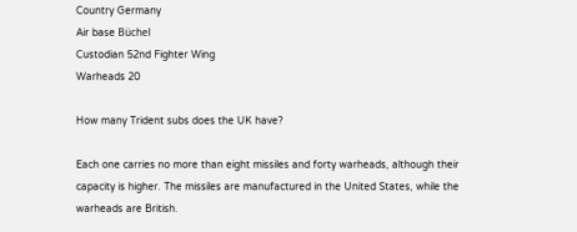Country Germany
Air base Büchel
Custodian 52nd Fighter Wing
Warheads 20

How many Trident subs does the UK have?

Each one carries no more than eight missiles and forty warheads, although their capacity is higher. The missiles are manufactured in the United States, while the warheads are British.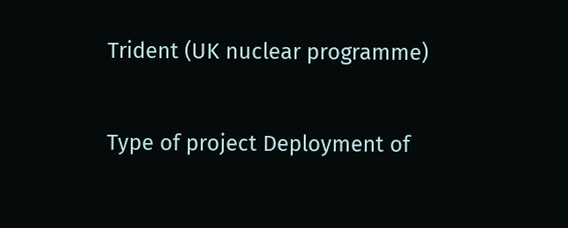Trident (UK nuclear programme)

Type of project Deployment of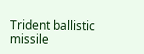Trident ballistic missile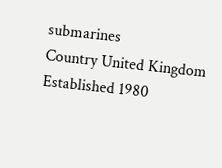submarines
Country United Kingdom
Established 1980